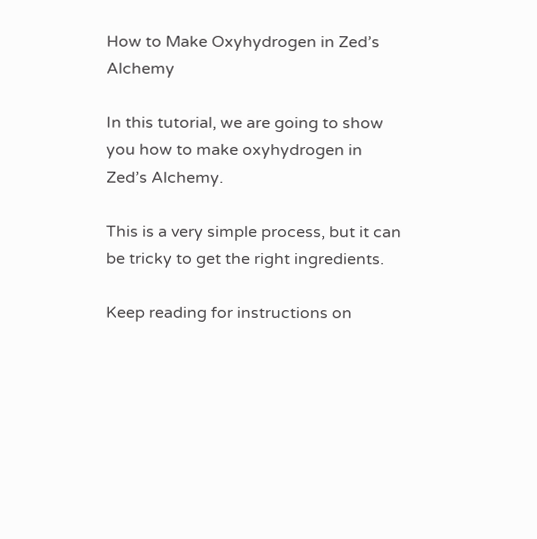How to Make Oxyhydrogen in Zed’s Alchemy

In this tutorial, we are going to show you how to make oxyhydrogen in Zed’s Alchemy.

This is a very simple process, but it can be tricky to get the right ingredients.

Keep reading for instructions on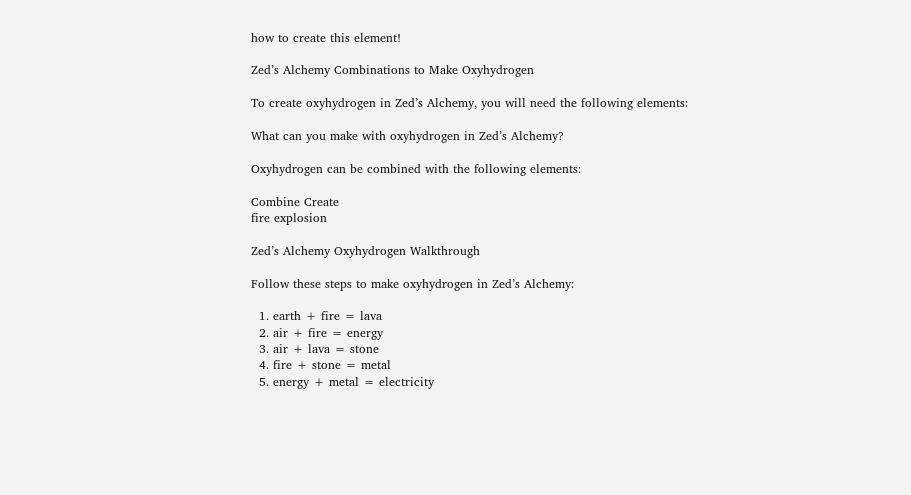how to create this element!

Zed’s Alchemy Combinations to Make Oxyhydrogen

To create oxyhydrogen in Zed’s Alchemy, you will need the following elements:

What can you make with oxyhydrogen in Zed’s Alchemy?

Oxyhydrogen can be combined with the following elements:

Combine Create
fire explosion

Zed’s Alchemy Oxyhydrogen Walkthrough

Follow these steps to make oxyhydrogen in Zed’s Alchemy:

  1. earth + fire = lava
  2. air + fire = energy
  3. air + lava = stone
  4. fire + stone = metal
  5. energy + metal = electricity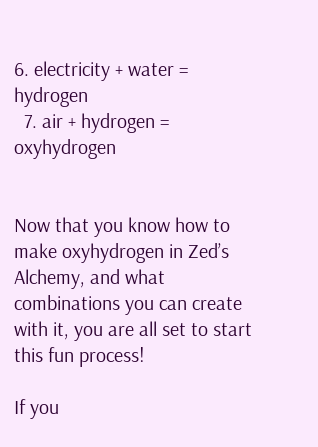6. electricity + water = hydrogen
  7. air + hydrogen = oxyhydrogen


Now that you know how to make oxyhydrogen in Zed’s Alchemy, and what combinations you can create with it, you are all set to start this fun process!

If you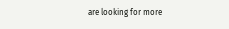are looking for more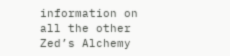information on all the other Zed’s Alchemy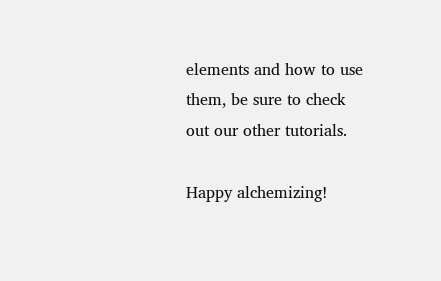elements and how to use them, be sure to check out our other tutorials.

Happy alchemizing!